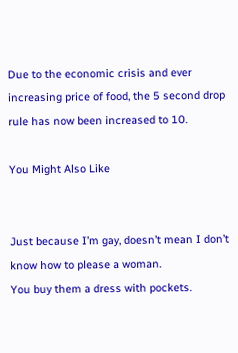Due to the economic crisis and ever increasing price of food, the 5 second drop rule has now been increased to 10.

You Might Also Like


Just because I’m gay, doesn’t mean I don’t know how to please a woman.
You buy them a dress with pockets.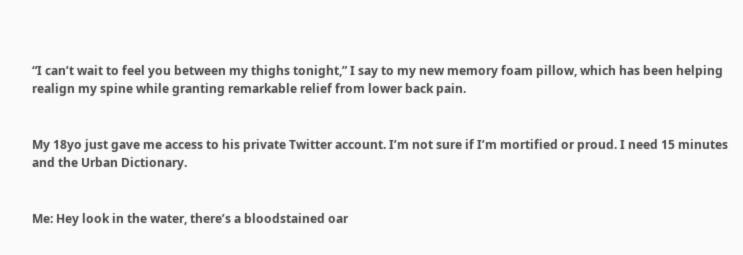“I can’t wait to feel you between my thighs tonight,” I say to my new memory foam pillow, which has been helping realign my spine while granting remarkable relief from lower back pain.


My 18yo just gave me access to his private Twitter account. I’m not sure if I’m mortified or proud. I need 15 minutes and the Urban Dictionary.


Me: Hey look in the water, there’s a bloodstained oar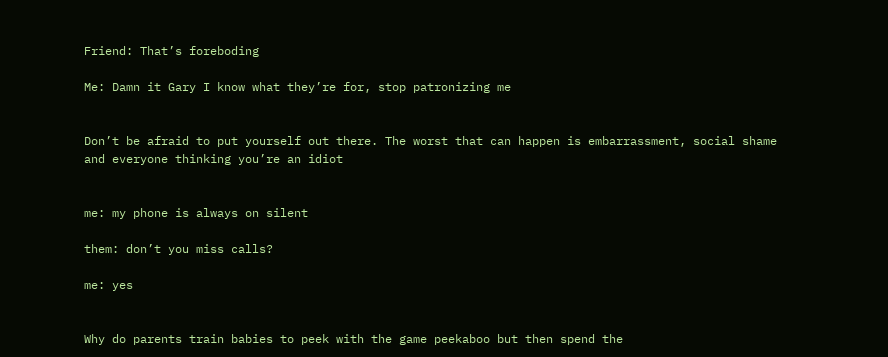Friend: That’s foreboding

Me: Damn it Gary I know what they’re for, stop patronizing me


Don’t be afraid to put yourself out there. The worst that can happen is embarrassment, social shame and everyone thinking you’re an idiot


me: my phone is always on silent

them: don’t you miss calls?

me: yes


Why do parents train babies to peek with the game peekaboo but then spend the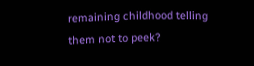remaining childhood telling them not to peek?